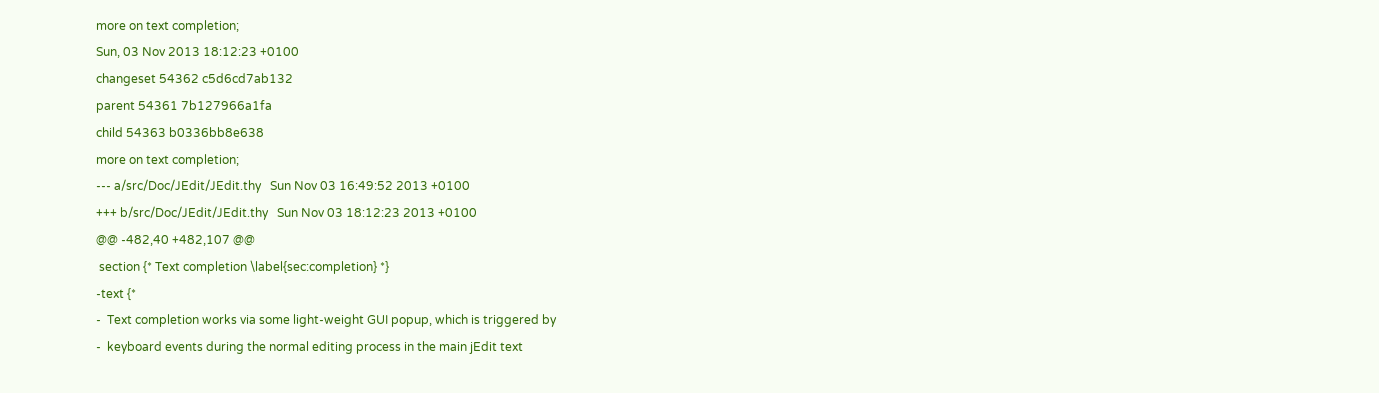more on text completion;
Sun, 03 Nov 2013 18:12:23 +0100
changeset 54362 c5d6cd7ab132
parent 54361 7b127966a1fa
child 54363 b0336bb8e638
more on text completion;
--- a/src/Doc/JEdit/JEdit.thy   Sun Nov 03 16:49:52 2013 +0100
+++ b/src/Doc/JEdit/JEdit.thy   Sun Nov 03 18:12:23 2013 +0100
@@ -482,40 +482,107 @@
 section {* Text completion \label{sec:completion} *}
-text {*
-  Text completion works via some light-weight GUI popup, which is triggered by
-  keyboard events during the normal editing process in the main jEdit text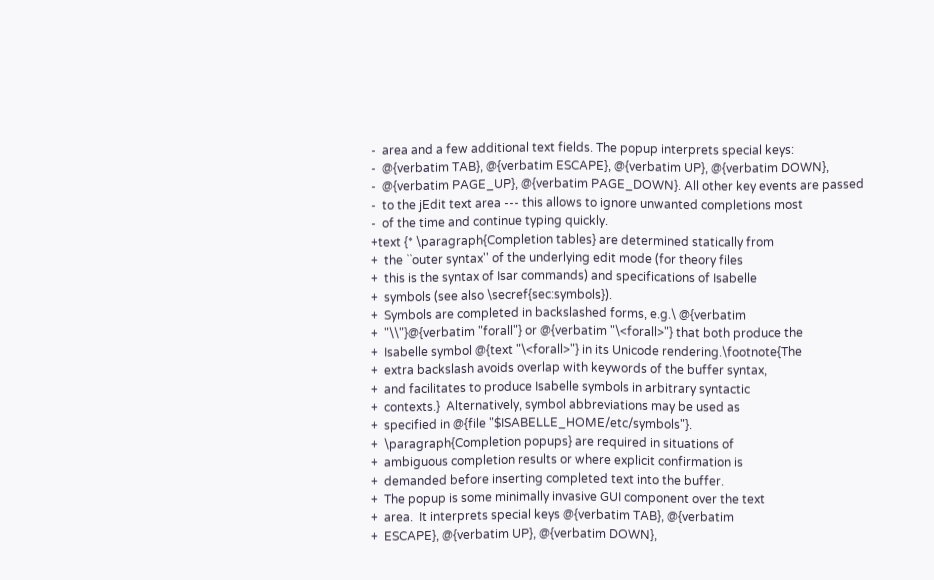-  area and a few additional text fields. The popup interprets special keys:
-  @{verbatim TAB}, @{verbatim ESCAPE}, @{verbatim UP}, @{verbatim DOWN},
-  @{verbatim PAGE_UP}, @{verbatim PAGE_DOWN}. All other key events are passed
-  to the jEdit text area --- this allows to ignore unwanted completions most
-  of the time and continue typing quickly.
+text {* \paragraph{Completion tables} are determined statically from
+  the ``outer syntax'' of the underlying edit mode (for theory files
+  this is the syntax of Isar commands) and specifications of Isabelle
+  symbols (see also \secref{sec:symbols}).
+  Symbols are completed in backslashed forms, e.g.\ @{verbatim
+  "\\"}@{verbatim "forall"} or @{verbatim "\<forall>"} that both produce the
+  Isabelle symbol @{text "\<forall>"} in its Unicode rendering.\footnote{The
+  extra backslash avoids overlap with keywords of the buffer syntax,
+  and facilitates to produce Isabelle symbols in arbitrary syntactic
+  contexts.}  Alternatively, symbol abbreviations may be used as
+  specified in @{file "$ISABELLE_HOME/etc/symbols"}.
+  \paragraph{Completion popups} are required in situations of
+  ambiguous completion results or where explicit confirmation is
+  demanded before inserting completed text into the buffer.
+  The popup is some minimally invasive GUI component over the text
+  area.  It interprets special keys @{verbatim TAB}, @{verbatim
+  ESCAPE}, @{verbatim UP}, @{verbatim DOWN},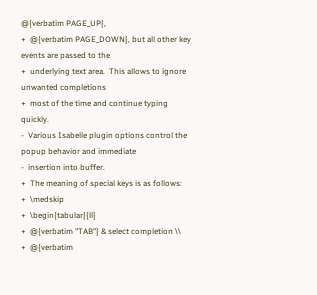@{verbatim PAGE_UP},
+  @{verbatim PAGE_DOWN}, but all other key events are passed to the
+  underlying text area.  This allows to ignore unwanted completions
+  most of the time and continue typing quickly.
-  Various Isabelle plugin options control the popup behavior and immediate
-  insertion into buffer.
+  The meaning of special keys is as follows:
+  \medskip
+  \begin{tabular}{ll}
+  @{verbatim "TAB"} & select completion \\
+  @{verbatim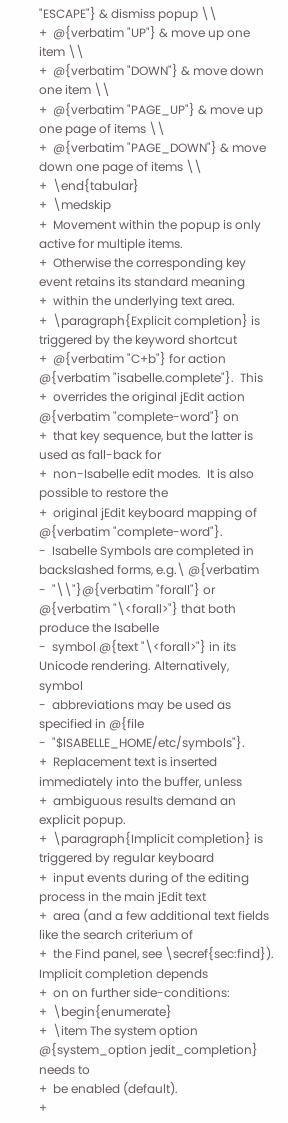"ESCAPE"} & dismiss popup \\
+  @{verbatim "UP"} & move up one item \\
+  @{verbatim "DOWN"} & move down one item \\
+  @{verbatim "PAGE_UP"} & move up one page of items \\
+  @{verbatim "PAGE_DOWN"} & move down one page of items \\
+  \end{tabular}
+  \medskip
+  Movement within the popup is only active for multiple items.
+  Otherwise the corresponding key event retains its standard meaning
+  within the underlying text area.
+  \paragraph{Explicit completion} is triggered by the keyword shortcut
+  @{verbatim "C+b"} for action @{verbatim "isabelle.complete"}.  This
+  overrides the original jEdit action @{verbatim "complete-word"} on
+  that key sequence, but the latter is used as fall-back for
+  non-Isabelle edit modes.  It is also possible to restore the
+  original jEdit keyboard mapping of @{verbatim "complete-word"}.
-  Isabelle Symbols are completed in backslashed forms, e.g.\ @{verbatim
-  "\\"}@{verbatim "forall"} or @{verbatim "\<forall>"} that both produce the Isabelle
-  symbol @{text "\<forall>"} in its Unicode rendering. Alternatively, symbol
-  abbreviations may be used as specified in @{file
-  "$ISABELLE_HOME/etc/symbols"}.
+  Replacement text is inserted immediately into the buffer, unless
+  ambiguous results demand an explicit popup.
+  \paragraph{Implicit completion} is triggered by regular keyboard
+  input events during of the editing process in the main jEdit text
+  area (and a few additional text fields like the search criterium of
+  the Find panel, see \secref{sec:find}).  Implicit completion depends
+  on on further side-conditions:
+  \begin{enumerate}
+  \item The system option @{system_option jedit_completion} needs to
+  be enabled (default).
+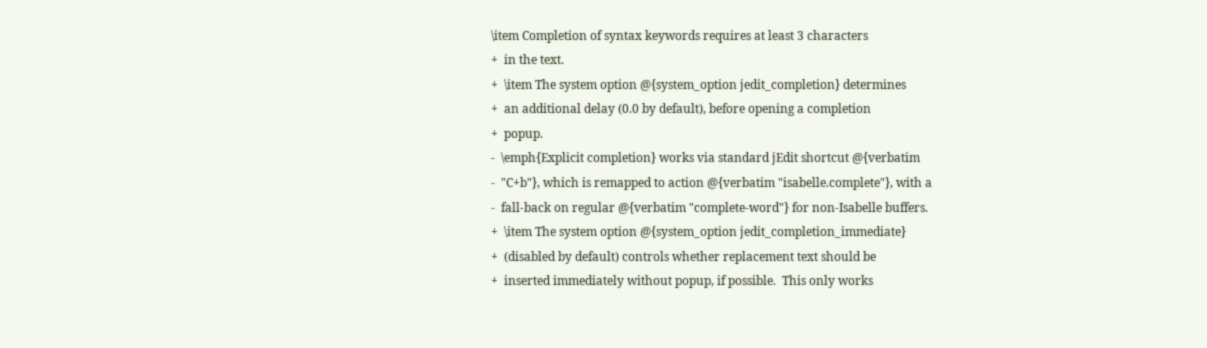\item Completion of syntax keywords requires at least 3 characters
+  in the text.
+  \item The system option @{system_option jedit_completion} determines
+  an additional delay (0.0 by default), before opening a completion
+  popup.
-  \emph{Explicit completion} works via standard jEdit shortcut @{verbatim
-  "C+b"}, which is remapped to action @{verbatim "isabelle.complete"}, with a
-  fall-back on regular @{verbatim "complete-word"} for non-Isabelle buffers.
+  \item The system option @{system_option jedit_completion_immediate}
+  (disabled by default) controls whether replacement text should be
+  inserted immediately without popup, if possible.  This only works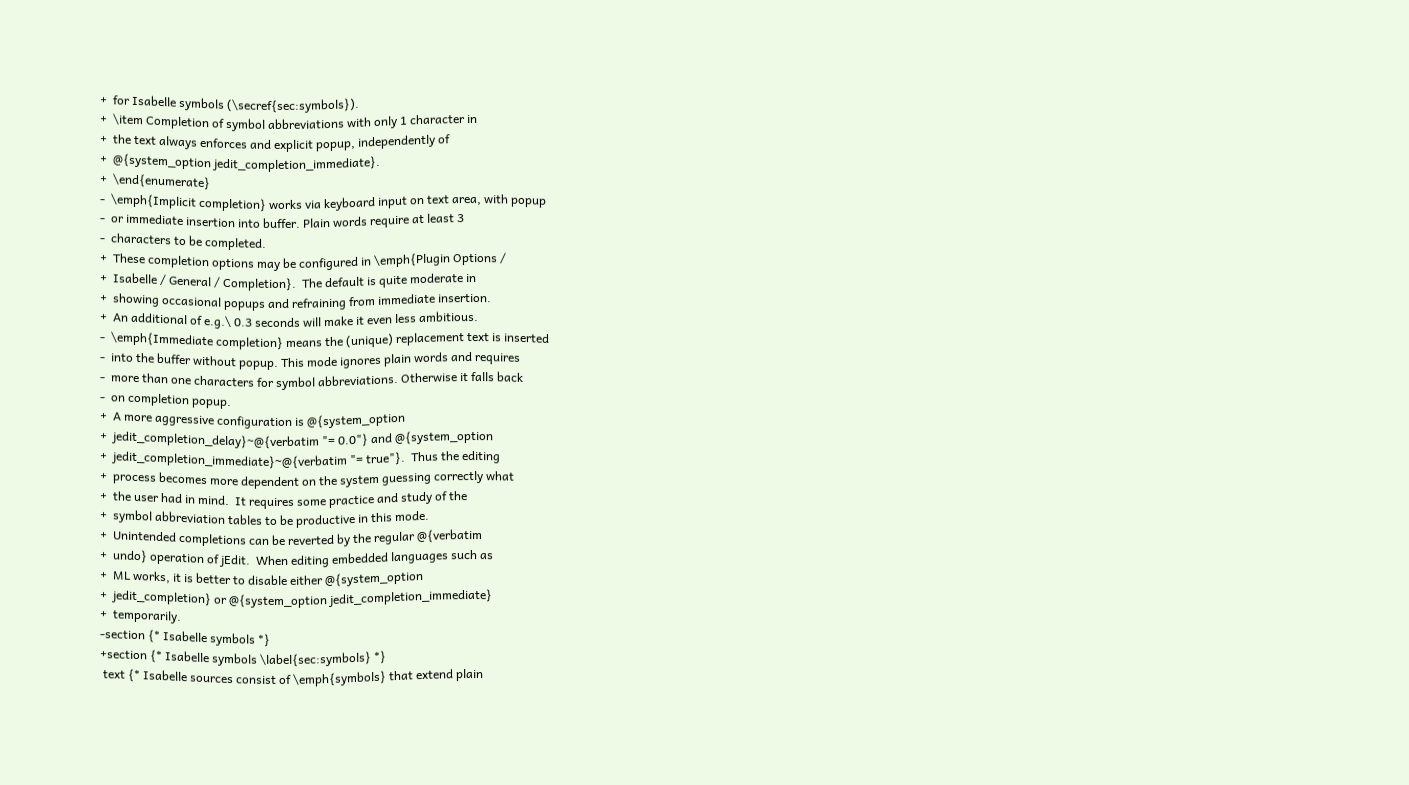+  for Isabelle symbols (\secref{sec:symbols}).
+  \item Completion of symbol abbreviations with only 1 character in
+  the text always enforces and explicit popup, independently of
+  @{system_option jedit_completion_immediate}.
+  \end{enumerate}
-  \emph{Implicit completion} works via keyboard input on text area, with popup
-  or immediate insertion into buffer. Plain words require at least 3
-  characters to be completed.
+  These completion options may be configured in \emph{Plugin Options /
+  Isabelle / General / Completion}.  The default is quite moderate in
+  showing occasional popups and refraining from immediate insertion.
+  An additional of e.g.\ 0.3 seconds will make it even less ambitious.
-  \emph{Immediate completion} means the (unique) replacement text is inserted
-  into the buffer without popup. This mode ignores plain words and requires
-  more than one characters for symbol abbreviations. Otherwise it falls back
-  on completion popup.
+  A more aggressive configuration is @{system_option
+  jedit_completion_delay}~@{verbatim "= 0.0"} and @{system_option
+  jedit_completion_immediate}~@{verbatim "= true"}.  Thus the editing
+  process becomes more dependent on the system guessing correctly what
+  the user had in mind.  It requires some practice and study of the
+  symbol abbreviation tables to be productive in this mode.
+  Unintended completions can be reverted by the regular @{verbatim
+  undo} operation of jEdit.  When editing embedded languages such as
+  ML works, it is better to disable either @{system_option
+  jedit_completion} or @{system_option jedit_completion_immediate}
+  temporarily.
-section {* Isabelle symbols *}
+section {* Isabelle symbols \label{sec:symbols} *}
 text {* Isabelle sources consist of \emph{symbols} that extend plain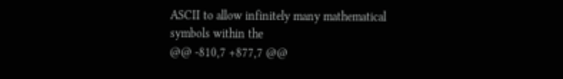ASCII to allow infinitely many mathematical symbols within the
@@ -810,7 +877,7 @@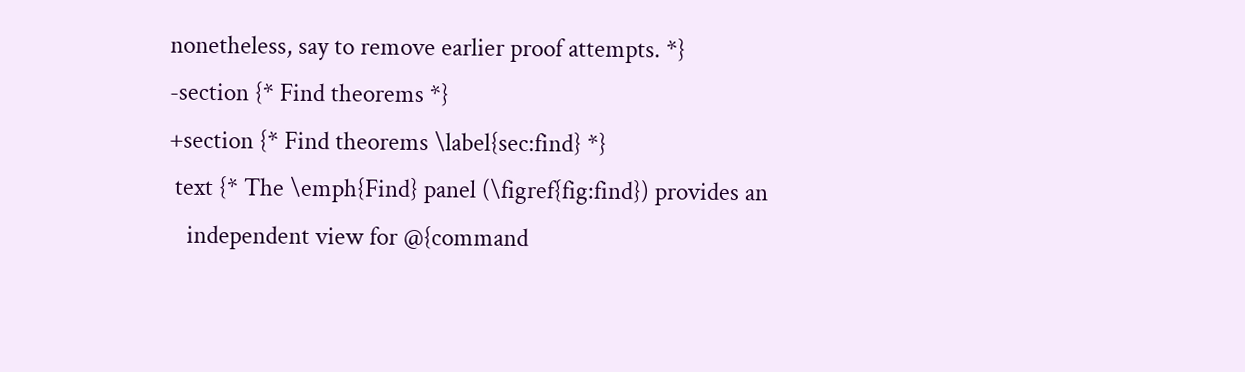nonetheless, say to remove earlier proof attempts. *}
-section {* Find theorems *}
+section {* Find theorems \label{sec:find} *}
 text {* The \emph{Find} panel (\figref{fig:find}) provides an
   independent view for @{command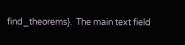find_theorems}.  The main text field